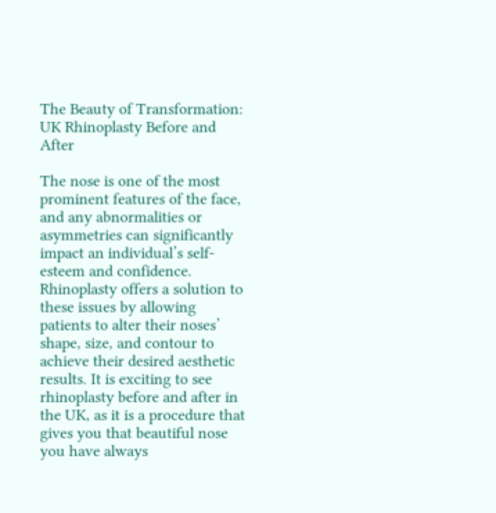The Beauty of Transformation: UK Rhinoplasty Before and After

The nose is one of the most prominent features of the face, and any abnormalities or asymmetries can significantly impact an individual’s self-esteem and confidence. Rhinoplasty offers a solution to these issues by allowing patients to alter their noses’ shape, size, and contour to achieve their desired aesthetic results. It is exciting to see rhinoplasty before and after in the UK, as it is a procedure that gives you that beautiful nose you have always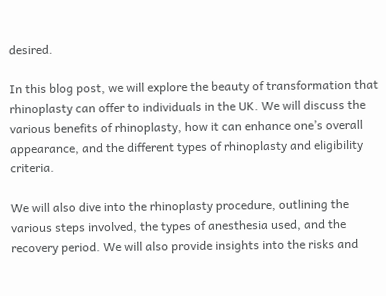desired.

In this blog post, we will explore the beauty of transformation that rhinoplasty can offer to individuals in the UK. We will discuss the various benefits of rhinoplasty, how it can enhance one’s overall appearance, and the different types of rhinoplasty and eligibility criteria.

We will also dive into the rhinoplasty procedure, outlining the various steps involved, the types of anesthesia used, and the recovery period. We will also provide insights into the risks and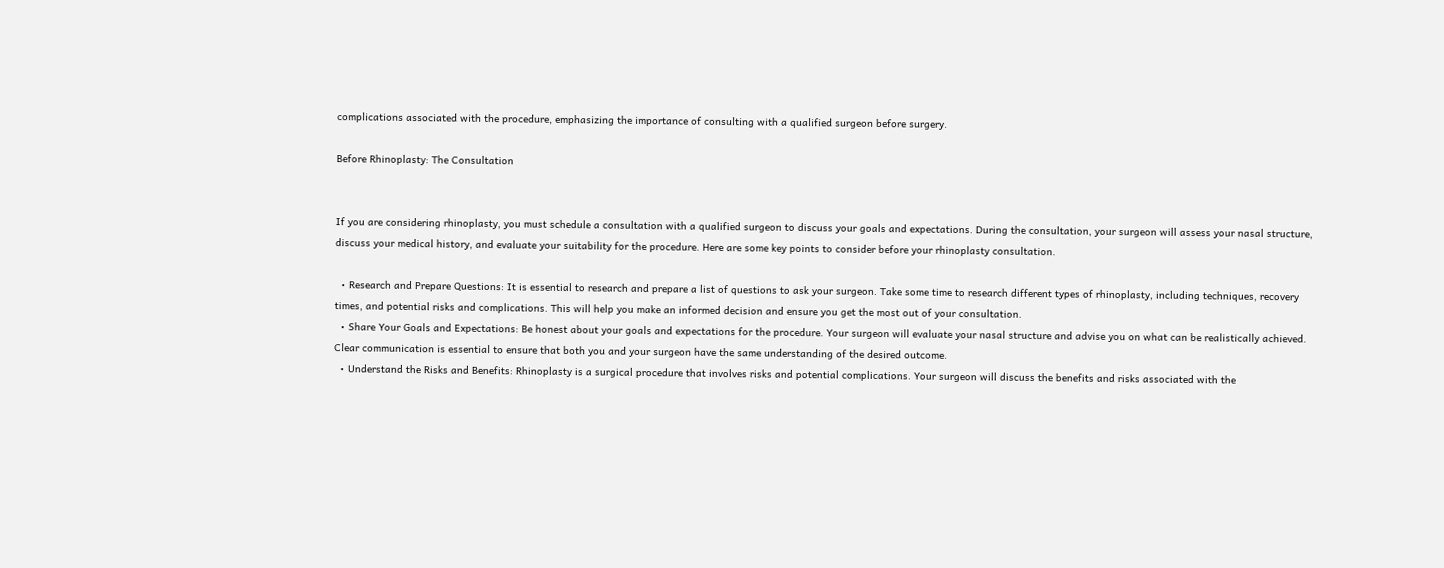complications associated with the procedure, emphasizing the importance of consulting with a qualified surgeon before surgery.

Before Rhinoplasty: The Consultation


If you are considering rhinoplasty, you must schedule a consultation with a qualified surgeon to discuss your goals and expectations. During the consultation, your surgeon will assess your nasal structure, discuss your medical history, and evaluate your suitability for the procedure. Here are some key points to consider before your rhinoplasty consultation.

  • Research and Prepare Questions: It is essential to research and prepare a list of questions to ask your surgeon. Take some time to research different types of rhinoplasty, including techniques, recovery times, and potential risks and complications. This will help you make an informed decision and ensure you get the most out of your consultation.
  • Share Your Goals and Expectations: Be honest about your goals and expectations for the procedure. Your surgeon will evaluate your nasal structure and advise you on what can be realistically achieved. Clear communication is essential to ensure that both you and your surgeon have the same understanding of the desired outcome.
  • Understand the Risks and Benefits: Rhinoplasty is a surgical procedure that involves risks and potential complications. Your surgeon will discuss the benefits and risks associated with the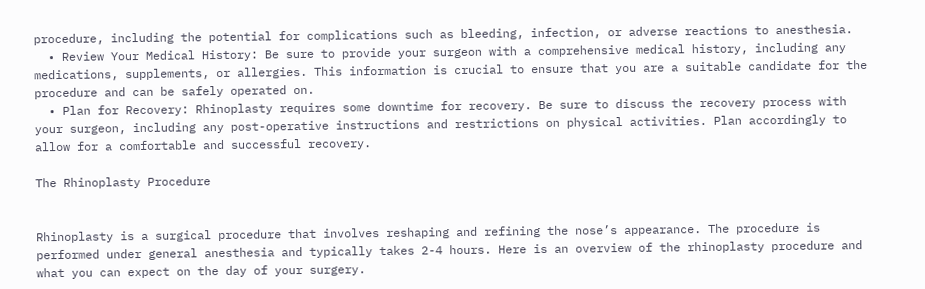procedure, including the potential for complications such as bleeding, infection, or adverse reactions to anesthesia.
  • Review Your Medical History: Be sure to provide your surgeon with a comprehensive medical history, including any medications, supplements, or allergies. This information is crucial to ensure that you are a suitable candidate for the procedure and can be safely operated on.
  • Plan for Recovery: Rhinoplasty requires some downtime for recovery. Be sure to discuss the recovery process with your surgeon, including any post-operative instructions and restrictions on physical activities. Plan accordingly to allow for a comfortable and successful recovery.

The Rhinoplasty Procedure


Rhinoplasty is a surgical procedure that involves reshaping and refining the nose’s appearance. The procedure is performed under general anesthesia and typically takes 2-4 hours. Here is an overview of the rhinoplasty procedure and what you can expect on the day of your surgery.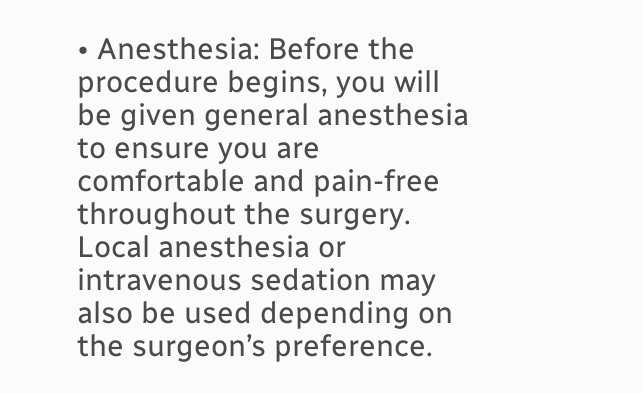• Anesthesia: Before the procedure begins, you will be given general anesthesia to ensure you are comfortable and pain-free throughout the surgery. Local anesthesia or intravenous sedation may also be used depending on the surgeon’s preference.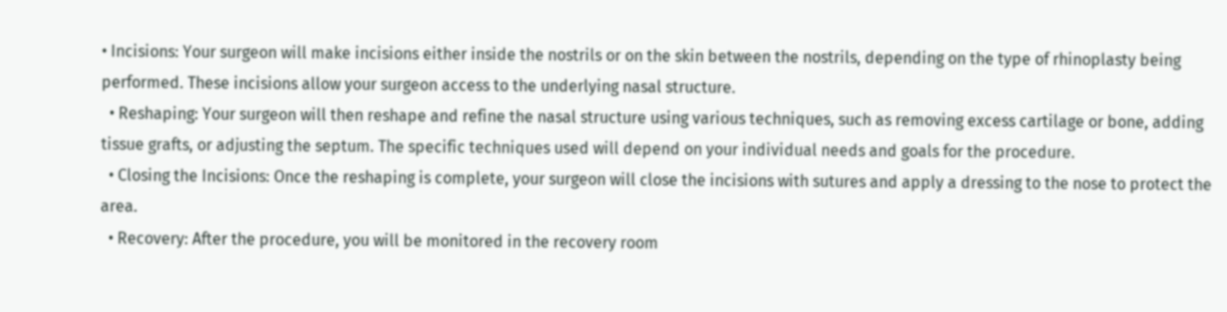• Incisions: Your surgeon will make incisions either inside the nostrils or on the skin between the nostrils, depending on the type of rhinoplasty being performed. These incisions allow your surgeon access to the underlying nasal structure.
  • Reshaping: Your surgeon will then reshape and refine the nasal structure using various techniques, such as removing excess cartilage or bone, adding tissue grafts, or adjusting the septum. The specific techniques used will depend on your individual needs and goals for the procedure.
  • Closing the Incisions: Once the reshaping is complete, your surgeon will close the incisions with sutures and apply a dressing to the nose to protect the area.
  • Recovery: After the procedure, you will be monitored in the recovery room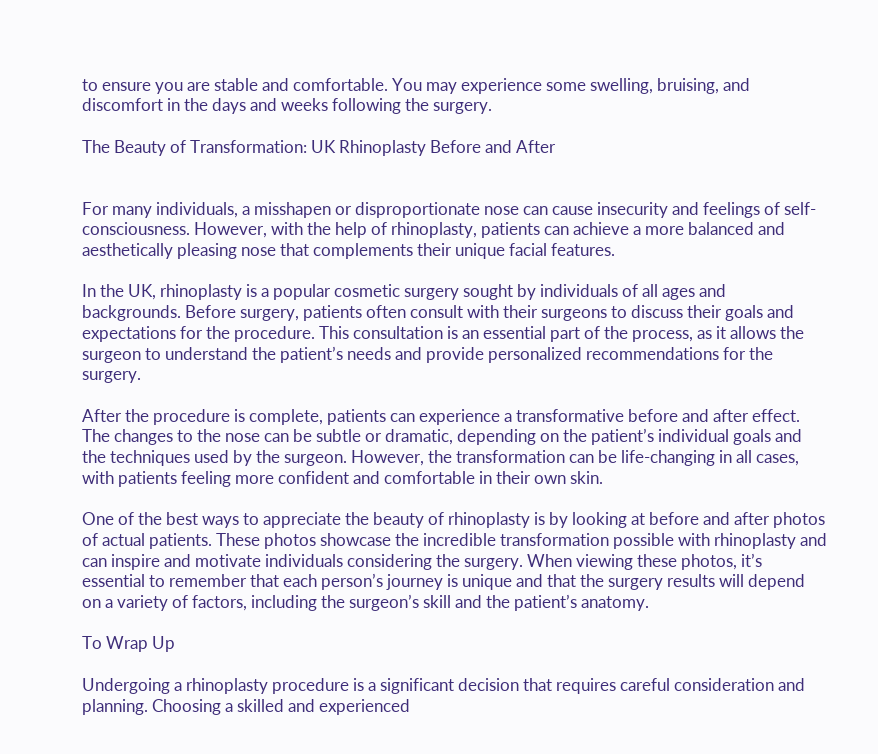to ensure you are stable and comfortable. You may experience some swelling, bruising, and discomfort in the days and weeks following the surgery.

The Beauty of Transformation: UK Rhinoplasty Before and After


For many individuals, a misshapen or disproportionate nose can cause insecurity and feelings of self-consciousness. However, with the help of rhinoplasty, patients can achieve a more balanced and aesthetically pleasing nose that complements their unique facial features.

In the UK, rhinoplasty is a popular cosmetic surgery sought by individuals of all ages and backgrounds. Before surgery, patients often consult with their surgeons to discuss their goals and expectations for the procedure. This consultation is an essential part of the process, as it allows the surgeon to understand the patient’s needs and provide personalized recommendations for the surgery.

After the procedure is complete, patients can experience a transformative before and after effect. The changes to the nose can be subtle or dramatic, depending on the patient’s individual goals and the techniques used by the surgeon. However, the transformation can be life-changing in all cases, with patients feeling more confident and comfortable in their own skin.

One of the best ways to appreciate the beauty of rhinoplasty is by looking at before and after photos of actual patients. These photos showcase the incredible transformation possible with rhinoplasty and can inspire and motivate individuals considering the surgery. When viewing these photos, it’s essential to remember that each person’s journey is unique and that the surgery results will depend on a variety of factors, including the surgeon’s skill and the patient’s anatomy.

To Wrap Up

Undergoing a rhinoplasty procedure is a significant decision that requires careful consideration and planning. Choosing a skilled and experienced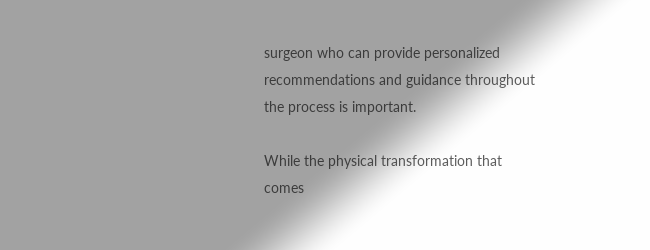surgeon who can provide personalized recommendations and guidance throughout the process is important.

While the physical transformation that comes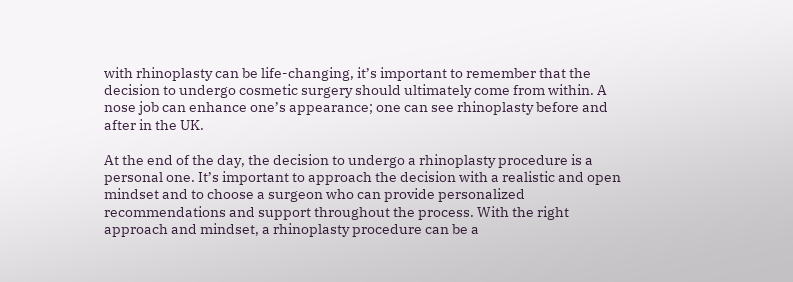with rhinoplasty can be life-changing, it’s important to remember that the decision to undergo cosmetic surgery should ultimately come from within. A nose job can enhance one’s appearance; one can see rhinoplasty before and after in the UK.

At the end of the day, the decision to undergo a rhinoplasty procedure is a personal one. It’s important to approach the decision with a realistic and open mindset and to choose a surgeon who can provide personalized recommendations and support throughout the process. With the right approach and mindset, a rhinoplasty procedure can be a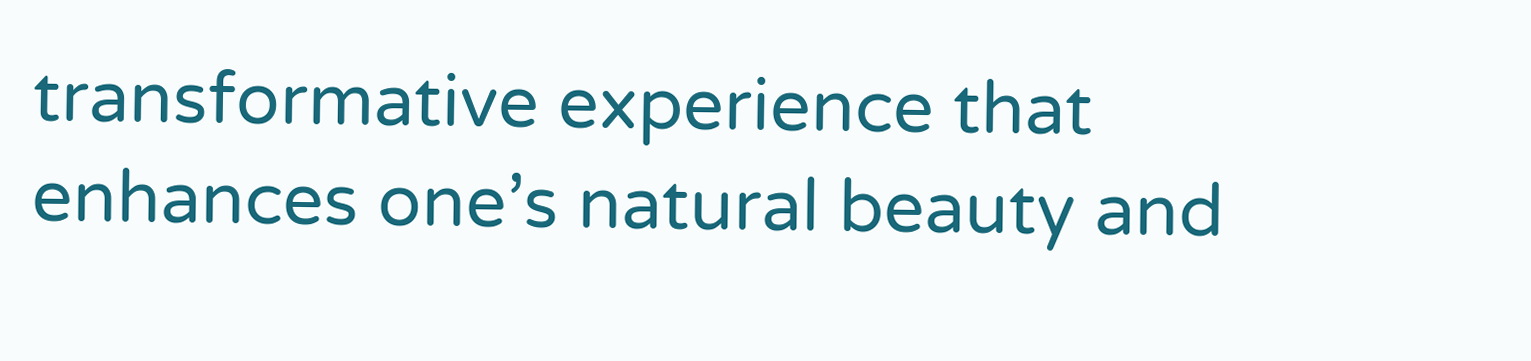transformative experience that enhances one’s natural beauty and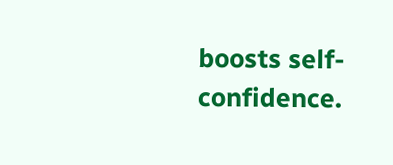boosts self-confidence.